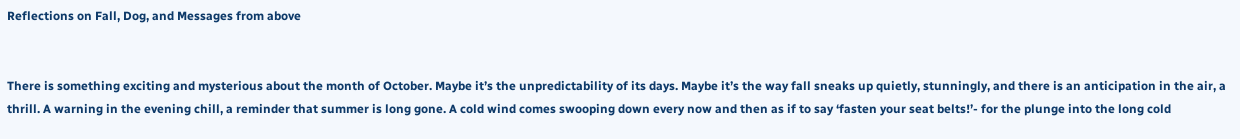Reflections on Fall, Dog, and Messages from above


There is something exciting and mysterious about the month of October. Maybe it’s the unpredictability of its days. Maybe it’s the way fall sneaks up quietly, stunningly, and there is an anticipation in the air, a thrill. A warning in the evening chill, a reminder that summer is long gone. A cold wind comes swooping down every now and then as if to say ‘fasten your seat belts!’- for the plunge into the long cold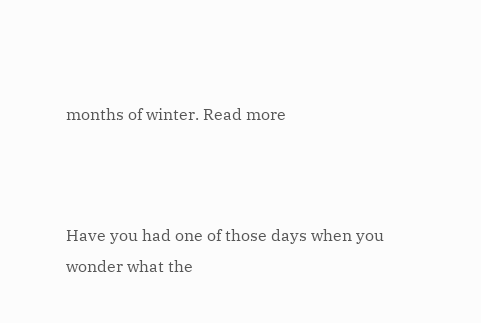months of winter. Read more



Have you had one of those days when you wonder what the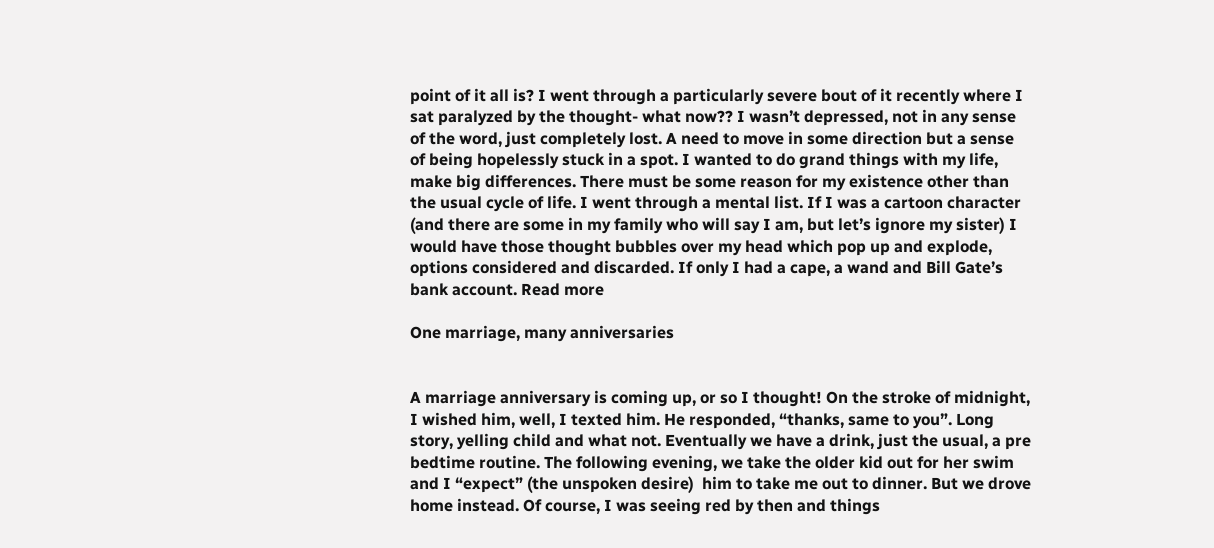point of it all is? I went through a particularly severe bout of it recently where I sat paralyzed by the thought- what now?? I wasn’t depressed, not in any sense of the word, just completely lost. A need to move in some direction but a sense of being hopelessly stuck in a spot. I wanted to do grand things with my life, make big differences. There must be some reason for my existence other than the usual cycle of life. I went through a mental list. If I was a cartoon character (and there are some in my family who will say I am, but let’s ignore my sister) I would have those thought bubbles over my head which pop up and explode, options considered and discarded. If only I had a cape, a wand and Bill Gate’s bank account. Read more

One marriage, many anniversaries


A marriage anniversary is coming up, or so I thought! On the stroke of midnight, I wished him, well, I texted him. He responded, “thanks, same to you”. Long story, yelling child and what not. Eventually we have a drink, just the usual, a pre bedtime routine. The following evening, we take the older kid out for her swim and I “expect” (the unspoken desire)  him to take me out to dinner. But we drove home instead. Of course, I was seeing red by then and things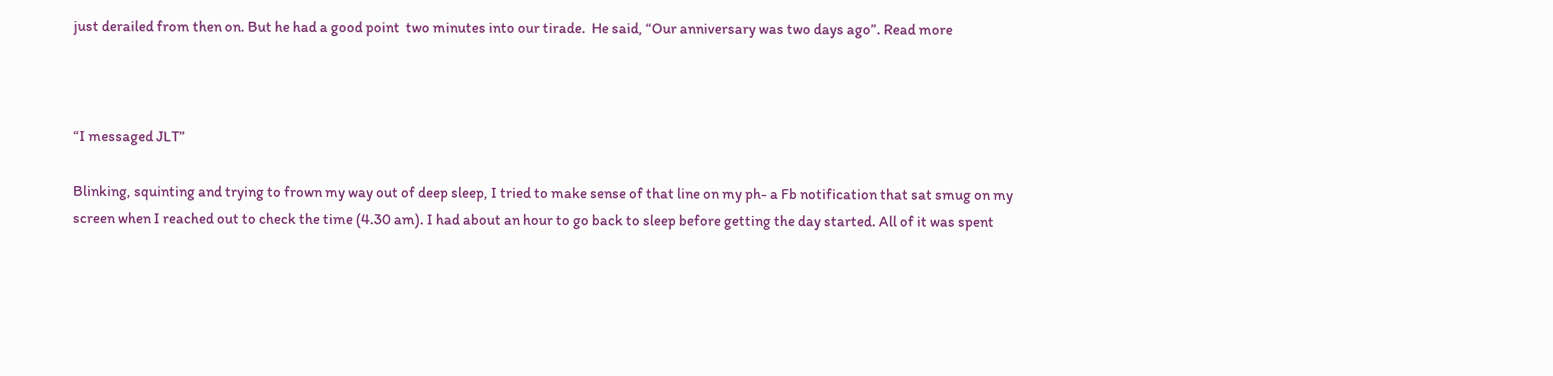just derailed from then on. But he had a good point  two minutes into our tirade.  He said, “Our anniversary was two days ago”. Read more



“I messaged JLT”

Blinking, squinting and trying to frown my way out of deep sleep, I tried to make sense of that line on my ph- a Fb notification that sat smug on my screen when I reached out to check the time (4.30 am). I had about an hour to go back to sleep before getting the day started. All of it was spent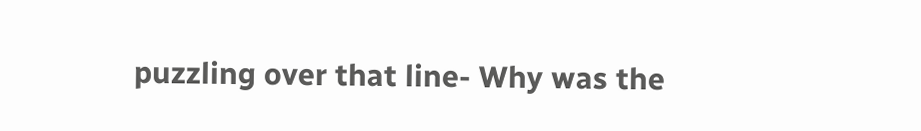puzzling over that line- Why was the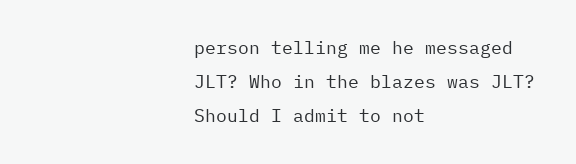person telling me he messaged JLT? Who in the blazes was JLT? Should I admit to not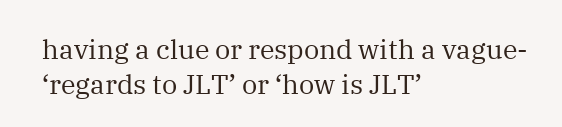having a clue or respond with a vague- ‘regards to JLT’ or ‘how is JLT’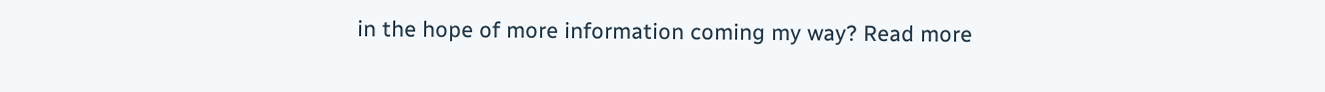in the hope of more information coming my way? Read more